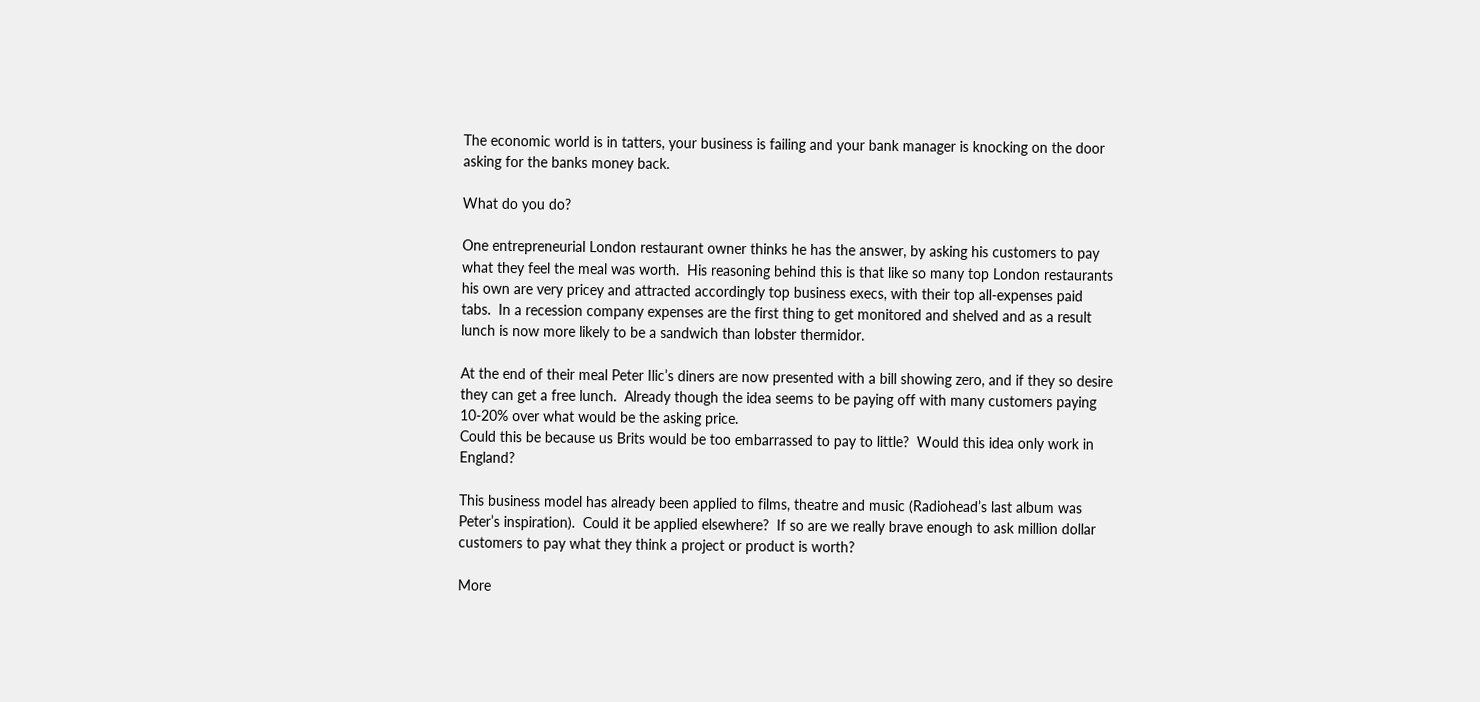The economic world is in tatters, your business is failing and your bank manager is knocking on the door asking for the banks money back.

What do you do?

One entrepreneurial London restaurant owner thinks he has the answer, by asking his customers to pay what they feel the meal was worth.  His reasoning behind this is that like so many top London restaurants his own are very pricey and attracted accordingly top business execs, with their top all-expenses paid tabs.  In a recession company expenses are the first thing to get monitored and shelved and as a result lunch is now more likely to be a sandwich than lobster thermidor.

At the end of their meal Peter Ilic’s diners are now presented with a bill showing zero, and if they so desire they can get a free lunch.  Already though the idea seems to be paying off with many customers paying 10-20% over what would be the asking price.
Could this be because us Brits would be too embarrassed to pay to little?  Would this idea only work in England?

This business model has already been applied to films, theatre and music (Radiohead’s last album was Peter’s inspiration).  Could it be applied elsewhere?  If so are we really brave enough to ask million dollar customers to pay what they think a project or product is worth?

More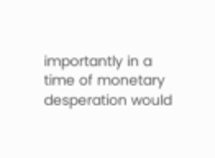importantly in a time of monetary desperation would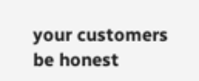your customers be honest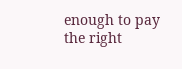enough to pay the right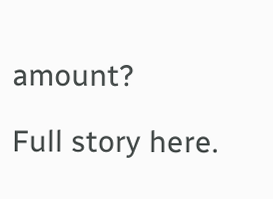amount?

Full story here.